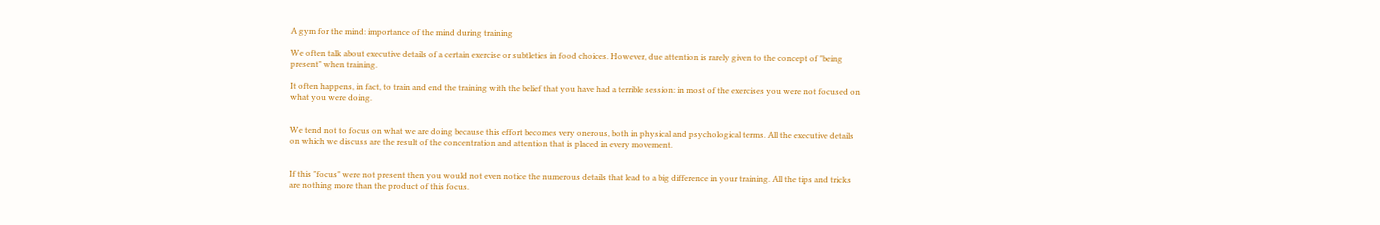A gym for the mind: importance of the mind during training

We often talk about executive details of a certain exercise or subtleties in food choices. However, due attention is rarely given to the concept of "being present" when training.

It often happens, in fact, to train and end the training with the belief that you have had a terrible session: in most of the exercises you were not focused on what you were doing.


We tend not to focus on what we are doing because this effort becomes very onerous, both in physical and psychological terms. All the executive details on which we discuss are the result of the concentration and attention that is placed in every movement.


If this "focus" were not present then you would not even notice the numerous details that lead to a big difference in your training. All the tips and tricks are nothing more than the product of this focus.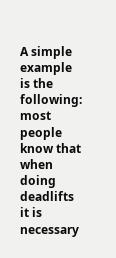A simple example is the following: most people know that when doing deadlifts it is necessary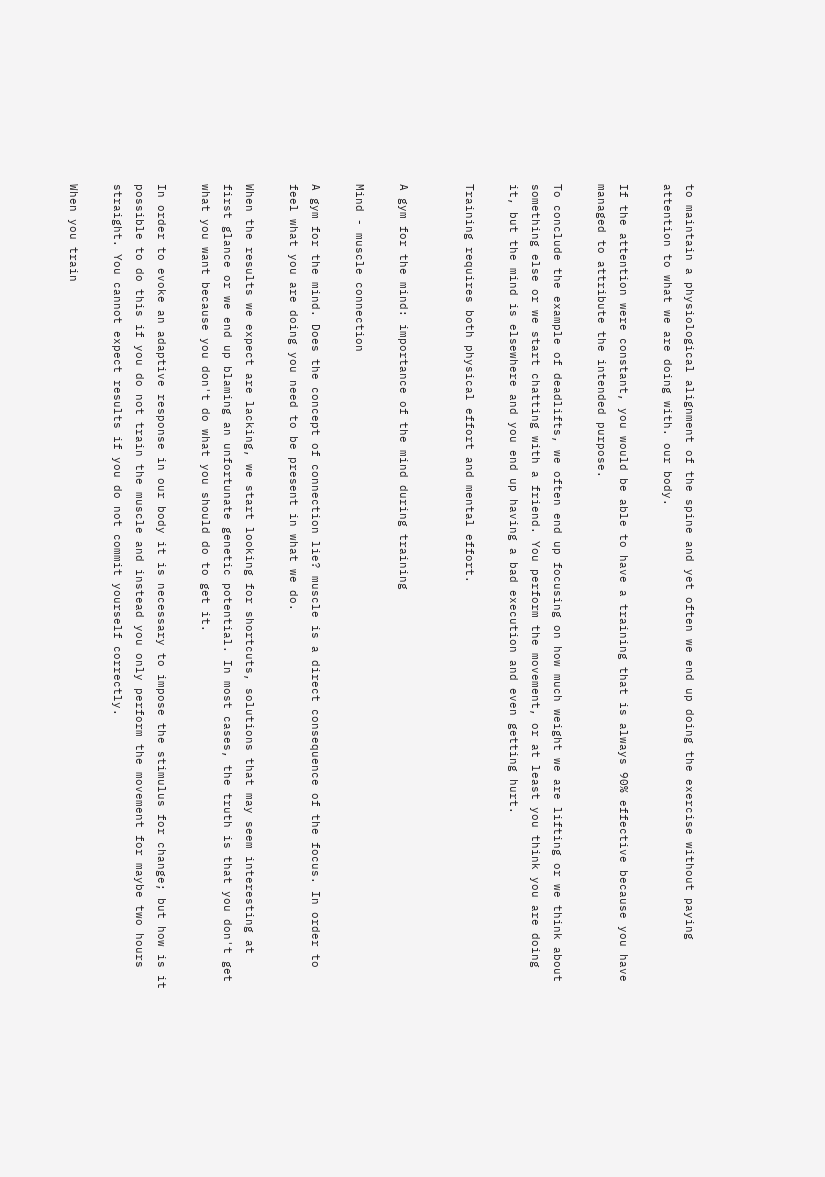to maintain a physiological alignment of the spine and yet often we end up doing the exercise without paying attention to what we are doing with. our body.

If the attention were constant, you would be able to have a training that is always 90% effective because you have managed to attribute the intended purpose.

To conclude the example of deadlifts, we often end up focusing on how much weight we are lifting or we think about something else or we start chatting with a friend. You perform the movement, or at least you think you are doing it, but the mind is elsewhere and you end up having a bad execution and even getting hurt.

Training requires both physical effort and mental effort.


A gym for the mind: importance of the mind during training

Mind - muscle connection

A gym for the mind. Does the concept of connection lie? muscle is a direct consequence of the focus. In order to feel what you are doing you need to be present in what we do.

When the results we expect are lacking, we start looking for shortcuts, solutions that may seem interesting at first glance or we end up blaming an unfortunate genetic potential. In most cases, the truth is that you don't get what you want because you don't do what you should do to get it.

In order to evoke an adaptive response in our body it is necessary to impose the stimulus for change; but how is it possible to do this if you do not train the muscle and instead you only perform the movement for maybe two hours straight. You cannot expect results if you do not commit yourself correctly.

When you train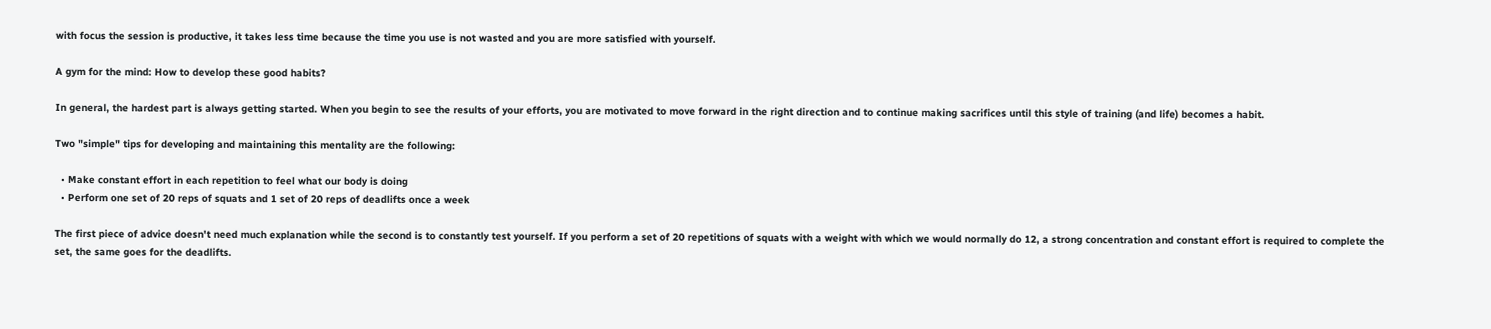with focus the session is productive, it takes less time because the time you use is not wasted and you are more satisfied with yourself.

A gym for the mind: How to develop these good habits?

In general, the hardest part is always getting started. When you begin to see the results of your efforts, you are motivated to move forward in the right direction and to continue making sacrifices until this style of training (and life) becomes a habit.

Two "simple" tips for developing and maintaining this mentality are the following:

  • Make constant effort in each repetition to feel what our body is doing
  • Perform one set of 20 reps of squats and 1 set of 20 reps of deadlifts once a week

The first piece of advice doesn't need much explanation while the second is to constantly test yourself. If you perform a set of 20 repetitions of squats with a weight with which we would normally do 12, a strong concentration and constant effort is required to complete the set, the same goes for the deadlifts.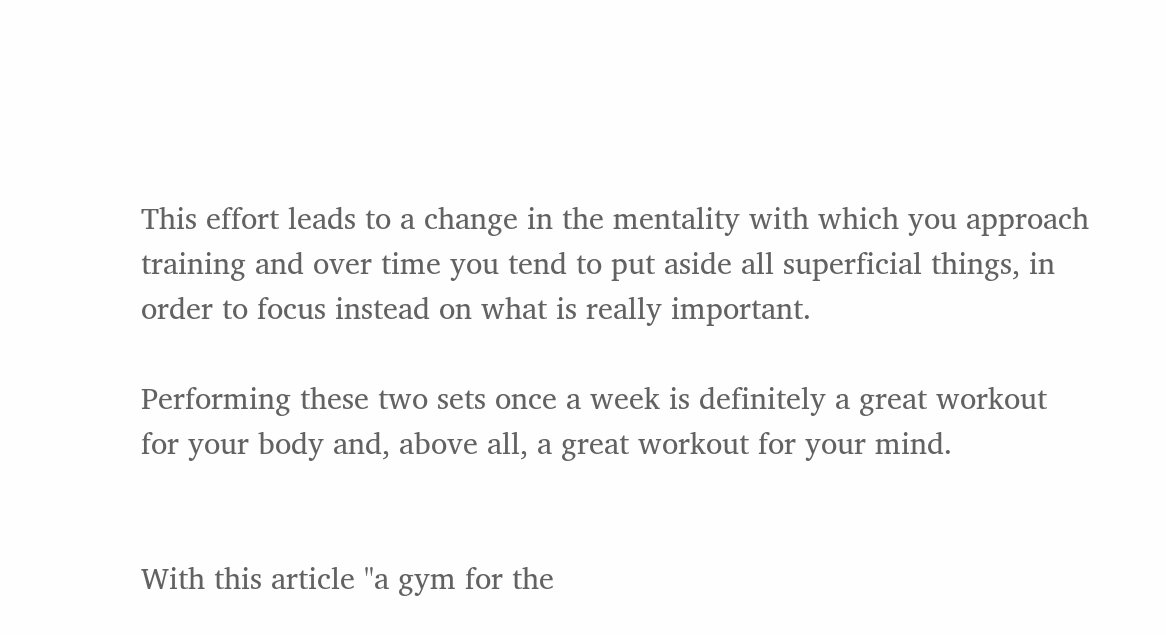This effort leads to a change in the mentality with which you approach training and over time you tend to put aside all superficial things, in order to focus instead on what is really important.

Performing these two sets once a week is definitely a great workout for your body and, above all, a great workout for your mind.


With this article "a gym for the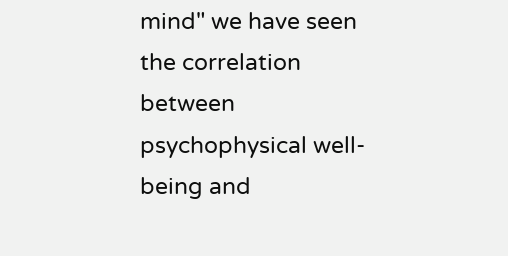mind" we have seen the correlation between psychophysical well-being and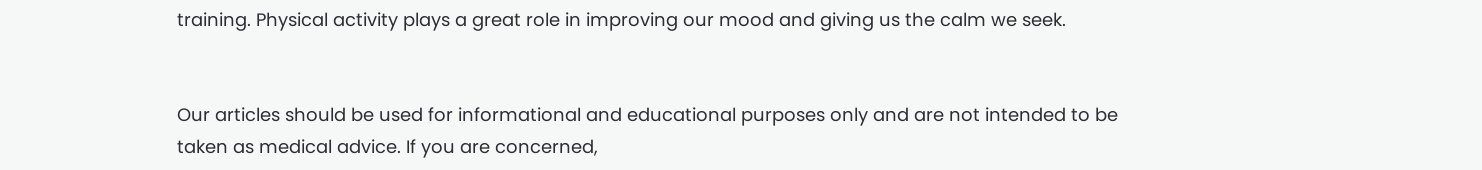training. Physical activity plays a great role in improving our mood and giving us the calm we seek.


Our articles should be used for informational and educational purposes only and are not intended to be taken as medical advice. If you are concerned,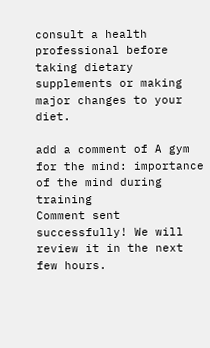consult a health professional before taking dietary supplements or making major changes to your diet.

add a comment of A gym for the mind: importance of the mind during training
Comment sent successfully! We will review it in the next few hours.